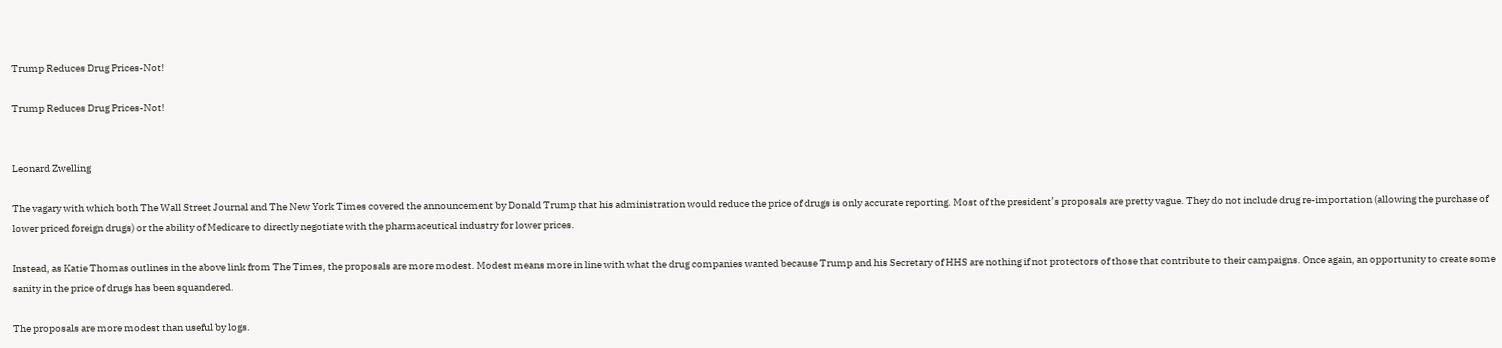Trump Reduces Drug Prices-Not!

Trump Reduces Drug Prices-Not!


Leonard Zwelling

The vagary with which both The Wall Street Journal and The New York Times covered the announcement by Donald Trump that his administration would reduce the price of drugs is only accurate reporting. Most of the president’s proposals are pretty vague. They do not include drug re-importation (allowing the purchase of lower priced foreign drugs) or the ability of Medicare to directly negotiate with the pharmaceutical industry for lower prices.

Instead, as Katie Thomas outlines in the above link from The Times, the proposals are more modest. Modest means more in line with what the drug companies wanted because Trump and his Secretary of HHS are nothing if not protectors of those that contribute to their campaigns. Once again, an opportunity to create some sanity in the price of drugs has been squandered.

The proposals are more modest than useful by logs.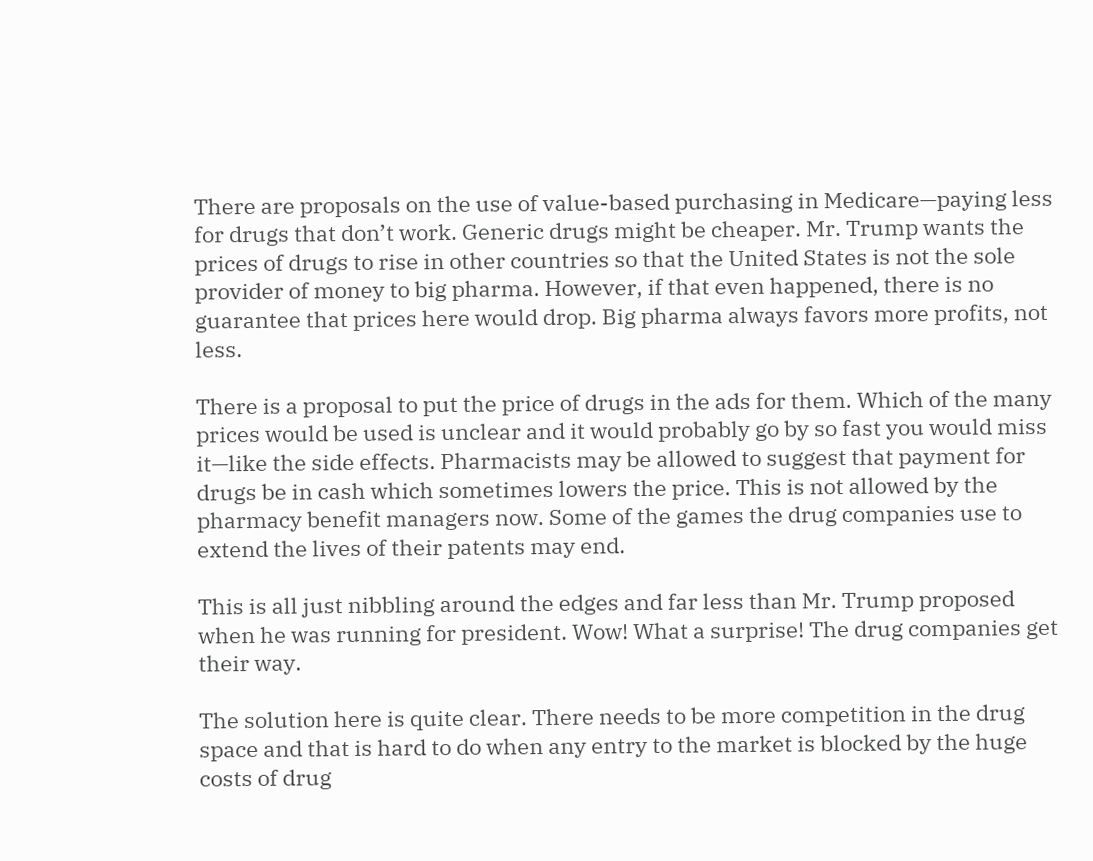There are proposals on the use of value-based purchasing in Medicare—paying less for drugs that don’t work. Generic drugs might be cheaper. Mr. Trump wants the prices of drugs to rise in other countries so that the United States is not the sole provider of money to big pharma. However, if that even happened, there is no guarantee that prices here would drop. Big pharma always favors more profits, not less.

There is a proposal to put the price of drugs in the ads for them. Which of the many prices would be used is unclear and it would probably go by so fast you would miss it—like the side effects. Pharmacists may be allowed to suggest that payment for drugs be in cash which sometimes lowers the price. This is not allowed by the pharmacy benefit managers now. Some of the games the drug companies use to extend the lives of their patents may end.

This is all just nibbling around the edges and far less than Mr. Trump proposed when he was running for president. Wow! What a surprise! The drug companies get their way.

The solution here is quite clear. There needs to be more competition in the drug space and that is hard to do when any entry to the market is blocked by the huge costs of drug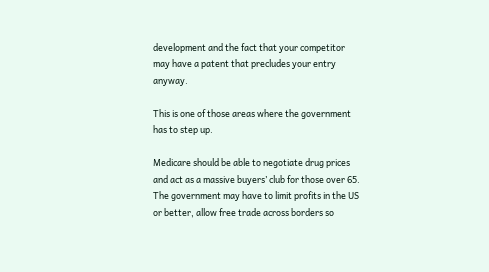development and the fact that your competitor may have a patent that precludes your entry anyway.

This is one of those areas where the government has to step up.

Medicare should be able to negotiate drug prices and act as a massive buyers’ club for those over 65. The government may have to limit profits in the US or better, allow free trade across borders so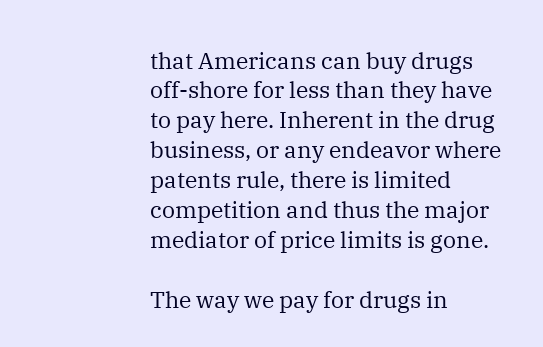that Americans can buy drugs off-shore for less than they have to pay here. Inherent in the drug business, or any endeavor where patents rule, there is limited competition and thus the major mediator of price limits is gone.

The way we pay for drugs in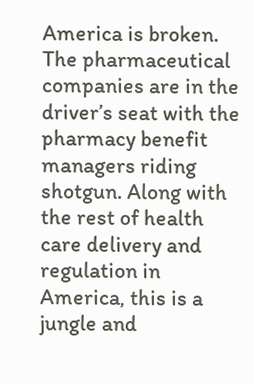America is broken. The pharmaceutical companies are in the driver’s seat with the pharmacy benefit managers riding shotgun. Along with the rest of health care delivery and regulation in America, this is a jungle and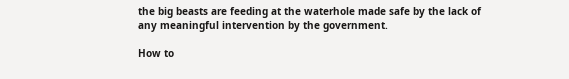the big beasts are feeding at the waterhole made safe by the lack of any meaningful intervention by the government.

How to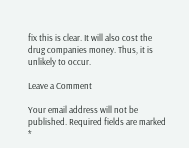fix this is clear. It will also cost the drug companies money. Thus, it is unlikely to occur.

Leave a Comment

Your email address will not be published. Required fields are marked *